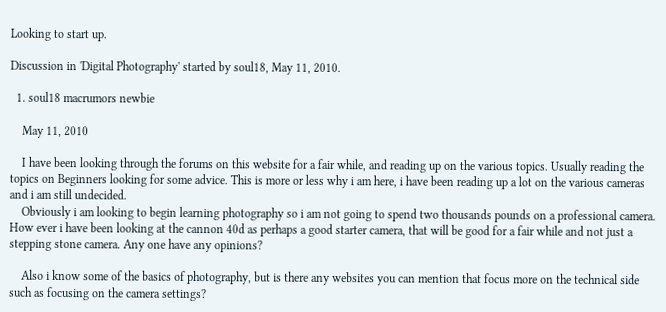Looking to start up.

Discussion in 'Digital Photography' started by soul18, May 11, 2010.

  1. soul18 macrumors newbie

    May 11, 2010

    I have been looking through the forums on this website for a fair while, and reading up on the various topics. Usually reading the topics on Beginners looking for some advice. This is more or less why i am here, i have been reading up a lot on the various cameras and i am still undecided.
    Obviously i am looking to begin learning photography so i am not going to spend two thousands pounds on a professional camera. How ever i have been looking at the cannon 40d as perhaps a good starter camera, that will be good for a fair while and not just a stepping stone camera. Any one have any opinions?

    Also i know some of the basics of photography, but is there any websites you can mention that focus more on the technical side such as focusing on the camera settings?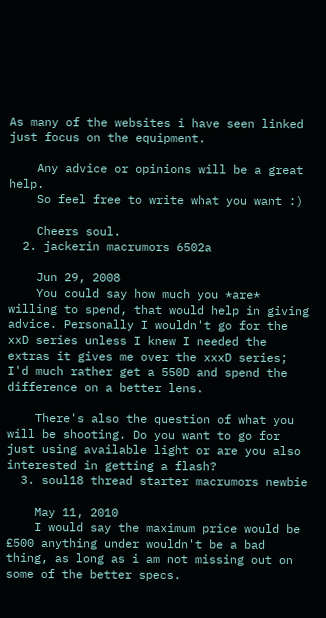As many of the websites i have seen linked just focus on the equipment.

    Any advice or opinions will be a great help.
    So feel free to write what you want :)

    Cheers soul.
  2. jackerin macrumors 6502a

    Jun 29, 2008
    You could say how much you *are* willing to spend, that would help in giving advice. Personally I wouldn't go for the xxD series unless I knew I needed the extras it gives me over the xxxD series; I'd much rather get a 550D and spend the difference on a better lens.

    There's also the question of what you will be shooting. Do you want to go for just using available light or are you also interested in getting a flash?
  3. soul18 thread starter macrumors newbie

    May 11, 2010
    I would say the maximum price would be £500 anything under wouldn't be a bad thing, as long as i am not missing out on some of the better specs.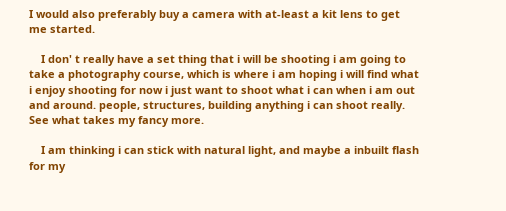I would also preferably buy a camera with at-least a kit lens to get me started.

    I don' t really have a set thing that i will be shooting i am going to take a photography course, which is where i am hoping i will find what i enjoy shooting for now i just want to shoot what i can when i am out and around. people, structures, building anything i can shoot really. See what takes my fancy more.

    I am thinking i can stick with natural light, and maybe a inbuilt flash for my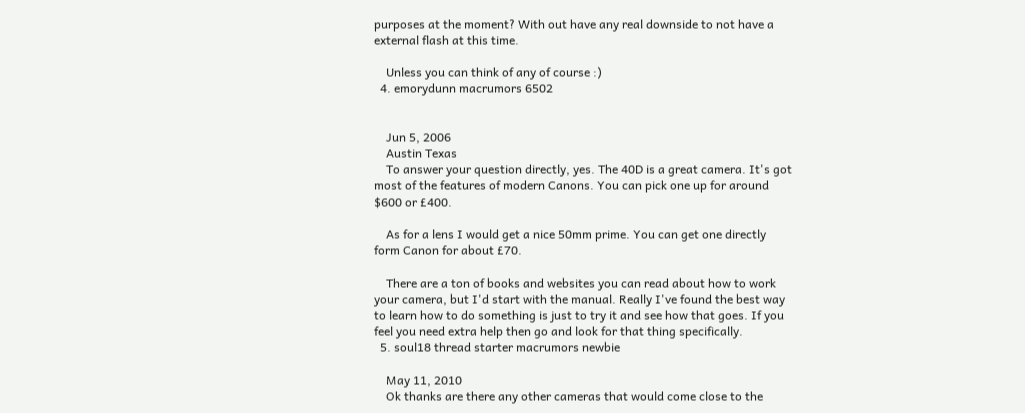purposes at the moment? With out have any real downside to not have a external flash at this time.

    Unless you can think of any of course :)
  4. emorydunn macrumors 6502


    Jun 5, 2006
    Austin Texas
    To answer your question directly, yes. The 40D is a great camera. It's got most of the features of modern Canons. You can pick one up for around $600 or £400.

    As for a lens I would get a nice 50mm prime. You can get one directly form Canon for about £70.

    There are a ton of books and websites you can read about how to work your camera, but I'd start with the manual. Really I've found the best way to learn how to do something is just to try it and see how that goes. If you feel you need extra help then go and look for that thing specifically.
  5. soul18 thread starter macrumors newbie

    May 11, 2010
    Ok thanks are there any other cameras that would come close to the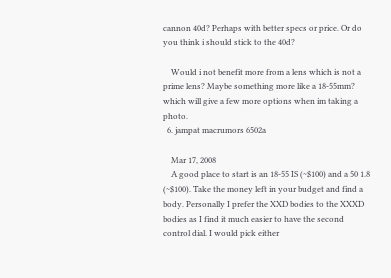cannon 40d? Perhaps with better specs or price. Or do you think i should stick to the 40d?

    Would i not benefit more from a lens which is not a prime lens? Maybe something more like a 18-55mm? which will give a few more options when im taking a photo.
  6. jampat macrumors 6502a

    Mar 17, 2008
    A good place to start is an 18-55 IS (~$100) and a 50 1.8 (~$100). Take the money left in your budget and find a body. Personally I prefer the XXD bodies to the XXXD bodies as I find it much easier to have the second control dial. I would pick either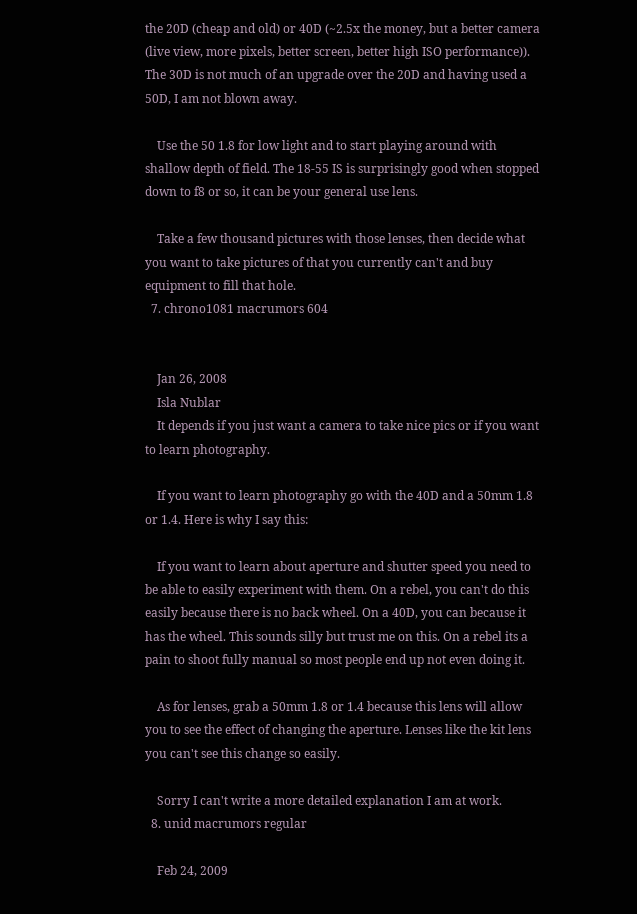the 20D (cheap and old) or 40D (~2.5x the money, but a better camera (live view, more pixels, better screen, better high ISO performance)). The 30D is not much of an upgrade over the 20D and having used a 50D, I am not blown away.

    Use the 50 1.8 for low light and to start playing around with shallow depth of field. The 18-55 IS is surprisingly good when stopped down to f8 or so, it can be your general use lens.

    Take a few thousand pictures with those lenses, then decide what you want to take pictures of that you currently can't and buy equipment to fill that hole.
  7. chrono1081 macrumors 604


    Jan 26, 2008
    Isla Nublar
    It depends if you just want a camera to take nice pics or if you want to learn photography.

    If you want to learn photography go with the 40D and a 50mm 1.8 or 1.4. Here is why I say this:

    If you want to learn about aperture and shutter speed you need to be able to easily experiment with them. On a rebel, you can't do this easily because there is no back wheel. On a 40D, you can because it has the wheel. This sounds silly but trust me on this. On a rebel its a pain to shoot fully manual so most people end up not even doing it.

    As for lenses, grab a 50mm 1.8 or 1.4 because this lens will allow you to see the effect of changing the aperture. Lenses like the kit lens you can't see this change so easily.

    Sorry I can't write a more detailed explanation I am at work.
  8. unid macrumors regular

    Feb 24, 2009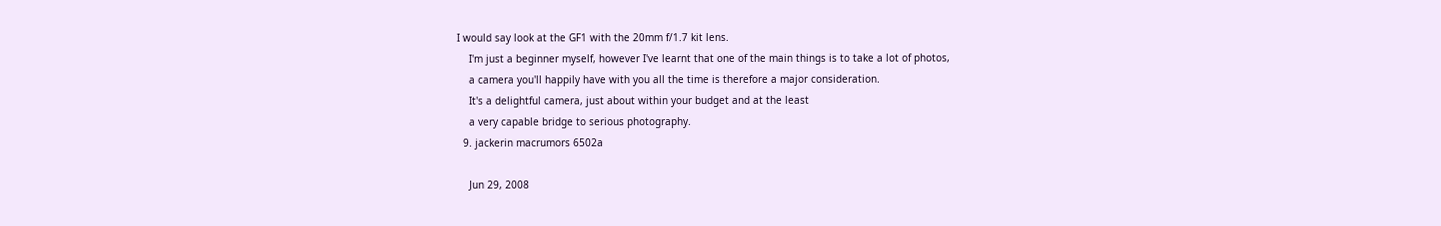I would say look at the GF1 with the 20mm f/1.7 kit lens.
    I'm just a beginner myself, however I've learnt that one of the main things is to take a lot of photos,
    a camera you'll happily have with you all the time is therefore a major consideration.
    It's a delightful camera, just about within your budget and at the least
    a very capable bridge to serious photography.
  9. jackerin macrumors 6502a

    Jun 29, 2008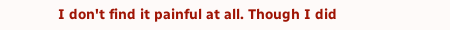I don't find it painful at all. Though I did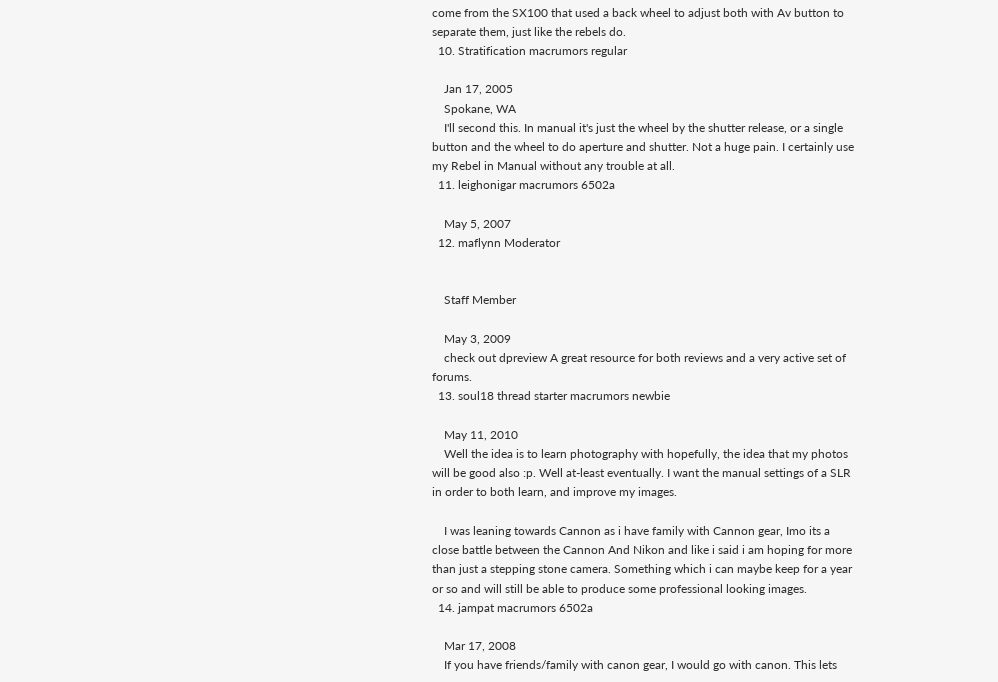come from the SX100 that used a back wheel to adjust both with Av button to separate them, just like the rebels do.
  10. Stratification macrumors regular

    Jan 17, 2005
    Spokane, WA
    I'll second this. In manual it's just the wheel by the shutter release, or a single button and the wheel to do aperture and shutter. Not a huge pain. I certainly use my Rebel in Manual without any trouble at all.
  11. leighonigar macrumors 6502a

    May 5, 2007
  12. maflynn Moderator


    Staff Member

    May 3, 2009
    check out dpreview A great resource for both reviews and a very active set of forums.
  13. soul18 thread starter macrumors newbie

    May 11, 2010
    Well the idea is to learn photography with hopefully, the idea that my photos will be good also :p. Well at-least eventually. I want the manual settings of a SLR in order to both learn, and improve my images.

    I was leaning towards Cannon as i have family with Cannon gear, Imo its a close battle between the Cannon And Nikon and like i said i am hoping for more than just a stepping stone camera. Something which i can maybe keep for a year or so and will still be able to produce some professional looking images.
  14. jampat macrumors 6502a

    Mar 17, 2008
    If you have friends/family with canon gear, I would go with canon. This lets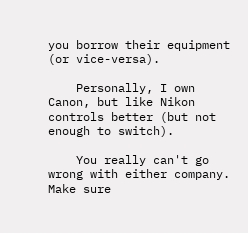you borrow their equipment (or vice-versa).

    Personally, I own Canon, but like Nikon controls better (but not enough to switch).

    You really can't go wrong with either company. Make sure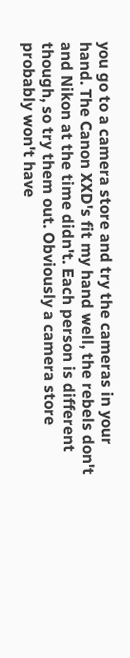you go to a camera store and try the cameras in your hand. The Canon XXD's fit my hand well, the rebels don't and Nikon at the time didn't. Each person is different though, so try them out. Obviously a camera store probably won't have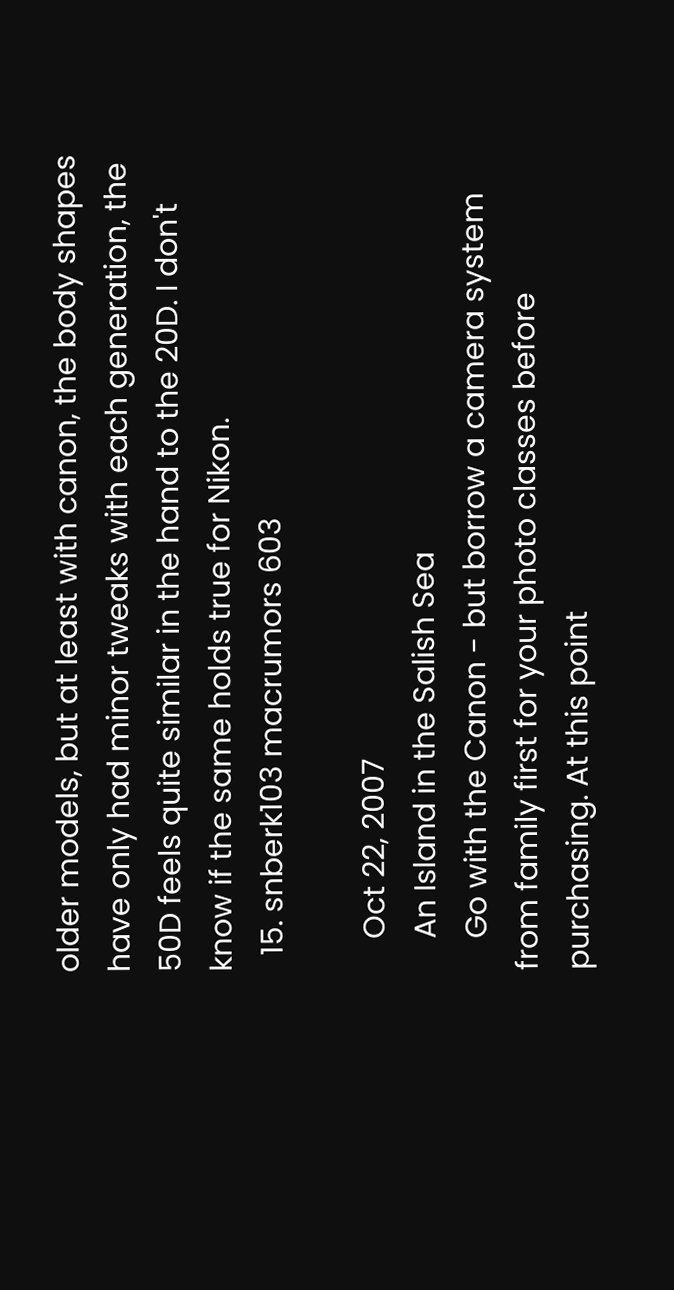older models, but at least with canon, the body shapes have only had minor tweaks with each generation, the 50D feels quite similar in the hand to the 20D. I don't know if the same holds true for Nikon.
  15. snberk103 macrumors 603

    Oct 22, 2007
    An Island in the Salish Sea
    Go with the Canon - but borrow a camera system from family first for your photo classes before purchasing. At this point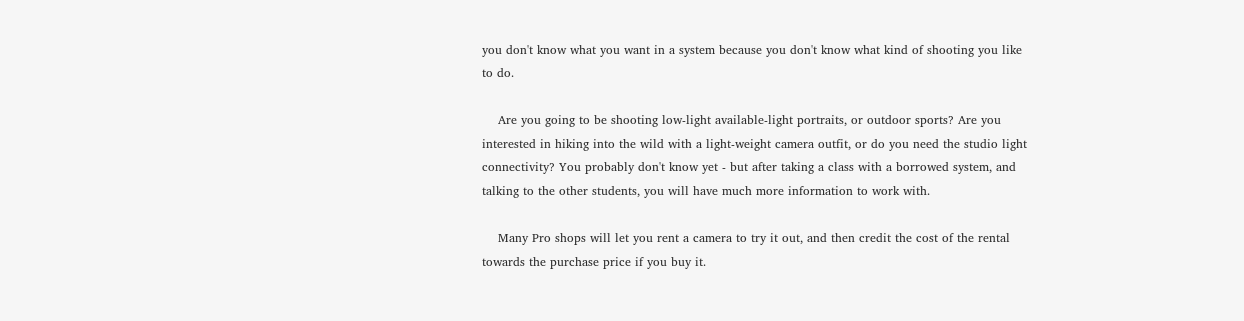you don't know what you want in a system because you don't know what kind of shooting you like to do.

    Are you going to be shooting low-light available-light portraits, or outdoor sports? Are you interested in hiking into the wild with a light-weight camera outfit, or do you need the studio light connectivity? You probably don't know yet - but after taking a class with a borrowed system, and talking to the other students, you will have much more information to work with.

    Many Pro shops will let you rent a camera to try it out, and then credit the cost of the rental towards the purchase price if you buy it.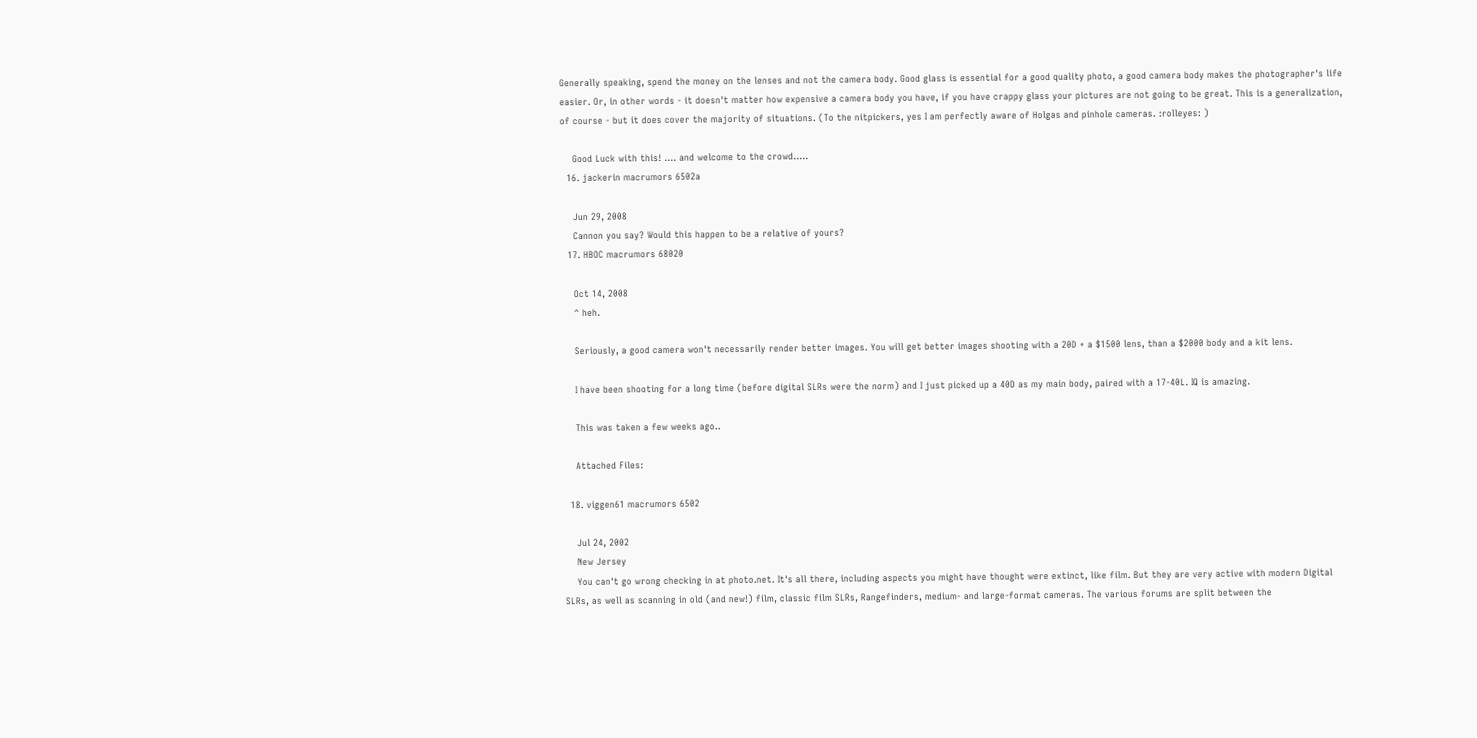Generally speaking, spend the money on the lenses and not the camera body. Good glass is essential for a good quality photo, a good camera body makes the photographer's life easier. Or, in other words - it doesn't matter how expensive a camera body you have, if you have crappy glass your pictures are not going to be great. This is a generalization, of course - but it does cover the majority of situations. (To the nitpickers, yes I am perfectly aware of Holgas and pinhole cameras. :rolleyes: )

    Good Luck with this! .... and welcome to the crowd.....
  16. jackerin macrumors 6502a

    Jun 29, 2008
    Cannon you say? Would this happen to be a relative of yours?
  17. HBOC macrumors 68020

    Oct 14, 2008
    ^ heh.

    Seriously, a good camera won't necessarily render better images. You will get better images shooting with a 20D + a $1500 lens, than a $2000 body and a kit lens.

    I have been shooting for a long time (before digital SLRs were the norm) and I just picked up a 40D as my main body, paired with a 17-40L. IQ is amazing.

    This was taken a few weeks ago..

    Attached Files:

  18. viggen61 macrumors 6502

    Jul 24, 2002
    New Jersey
    You can't go wrong checking in at photo.net. It's all there, including aspects you might have thought were extinct, like film. But they are very active with modern Digital SLRs, as well as scanning in old (and new!) film, classic film SLRs, Rangefinders, medium- and large-format cameras. The various forums are split between the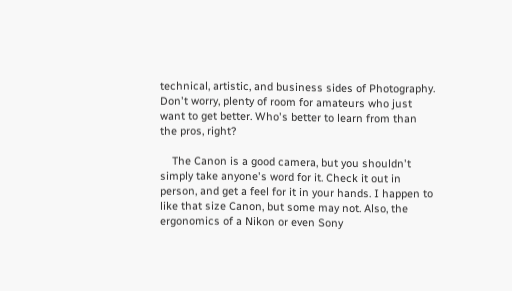technical, artistic, and business sides of Photography. Don't worry, plenty of room for amateurs who just want to get better. Who's better to learn from than the pros, right?

    The Canon is a good camera, but you shouldn't simply take anyone's word for it. Check it out in person, and get a feel for it in your hands. I happen to like that size Canon, but some may not. Also, the ergonomics of a Nikon or even Sony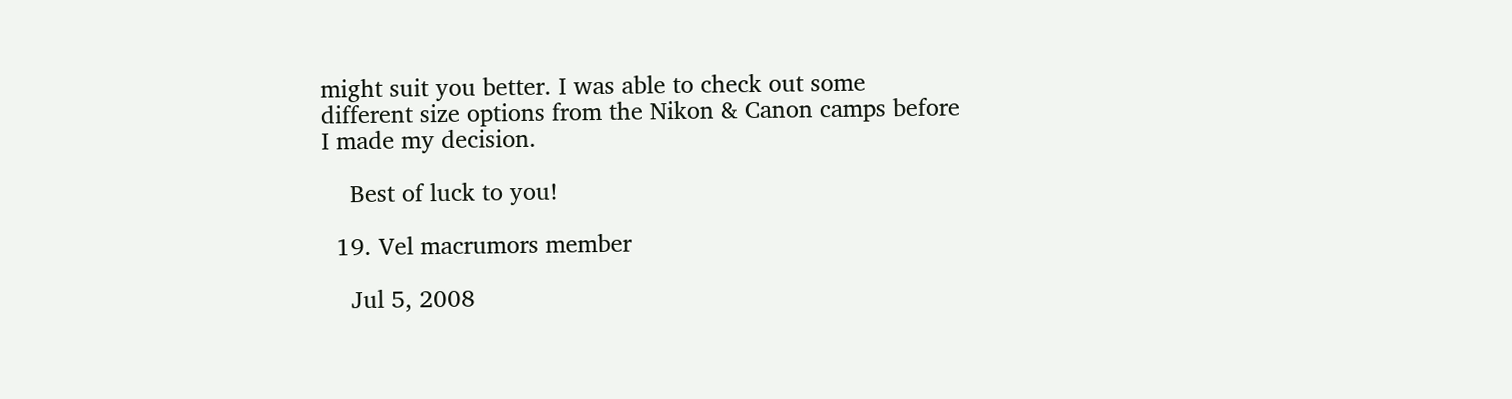might suit you better. I was able to check out some different size options from the Nikon & Canon camps before I made my decision.

    Best of luck to you!

  19. Vel macrumors member

    Jul 5, 2008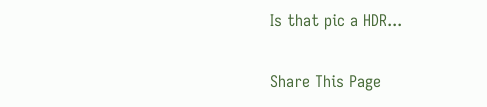Is that pic a HDR...

Share This Page